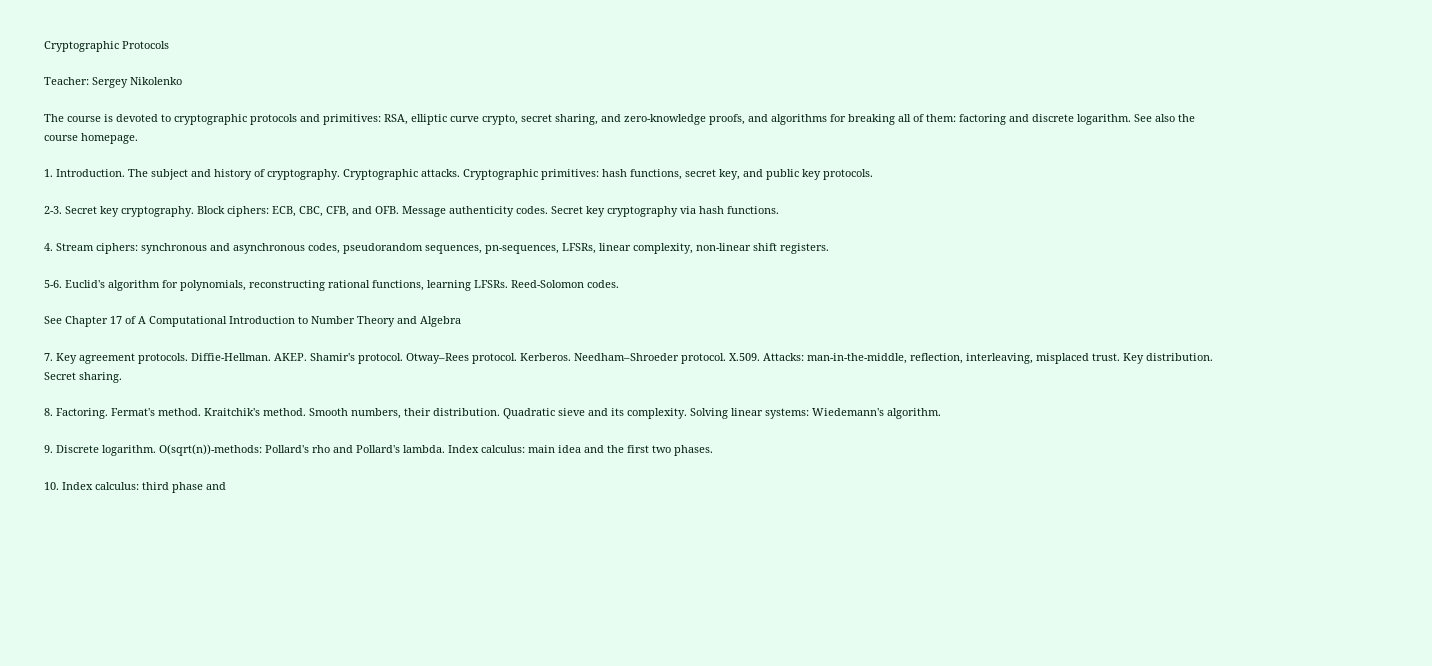Cryptographic Protocols

Teacher: Sergey Nikolenko

The course is devoted to cryptographic protocols and primitives: RSA, elliptic curve crypto, secret sharing, and zero-knowledge proofs, and algorithms for breaking all of them: factoring and discrete logarithm. See also the course homepage.

1. Introduction. The subject and history of cryptography. Cryptographic attacks. Cryptographic primitives: hash functions, secret key, and public key protocols.

2-3. Secret key cryptography. Block ciphers: ECB, CBC, CFB, and OFB. Message authenticity codes. Secret key cryptography via hash functions.

4. Stream ciphers: synchronous and asynchronous codes, pseudorandom sequences, pn-sequences, LFSRs, linear complexity, non-linear shift registers.

5-6. Euclid's algorithm for polynomials, reconstructing rational functions, learning LFSRs. Reed-Solomon codes.

See Chapter 17 of A Computational Introduction to Number Theory and Algebra

7. Key agreement protocols. Diffie-Hellman. AKEP. Shamir's protocol. Otway–Rees protocol. Kerberos. Needham–Shroeder protocol. X.509. Attacks: man-in-the-middle, reflection, interleaving, misplaced trust. Key distribution. Secret sharing.

8. Factoring. Fermat's method. Kraitchik's method. Smooth numbers, their distribution. Quadratic sieve and its complexity. Solving linear systems: Wiedemann's algorithm.

9. Discrete logarithm. O(sqrt(n))-methods: Pollard's rho and Pollard's lambda. Index calculus: main idea and the first two phases.

10. Index calculus: third phase and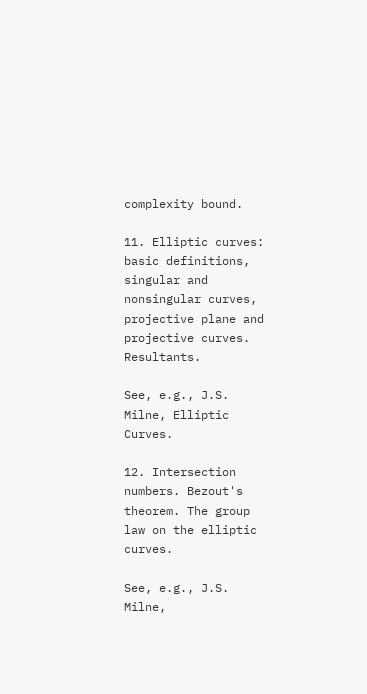complexity bound.

11. Elliptic curves: basic definitions, singular and nonsingular curves, projective plane and projective curves. Resultants.

See, e.g., J.S. Milne, Elliptic Curves.

12. Intersection numbers. Bezout's theorem. The group law on the elliptic curves.

See, e.g., J.S. Milne,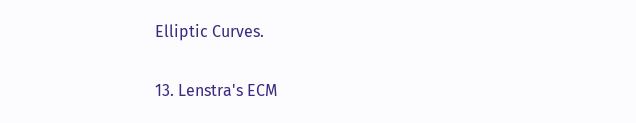Elliptic Curves.

13. Lenstra's ECM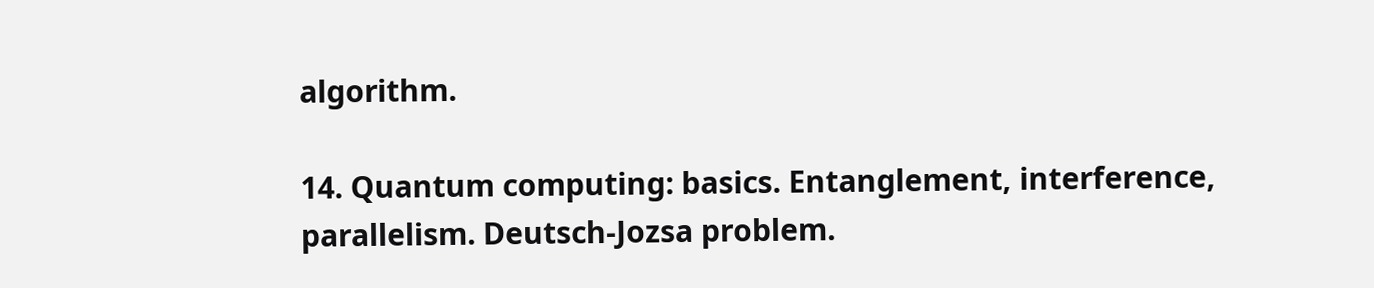algorithm.

14. Quantum computing: basics. Entanglement, interference, parallelism. Deutsch-Jozsa problem.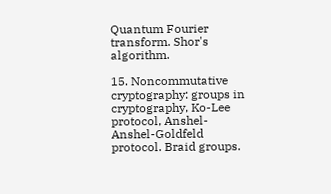Quantum Fourier transform. Shor's algorithm.

15. Noncommutative cryptography: groups in cryptography, Ko-Lee protocol, Anshel-Anshel-Goldfeld protocol. Braid groups.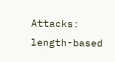Attacks: length-based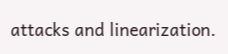attacks and linearization.